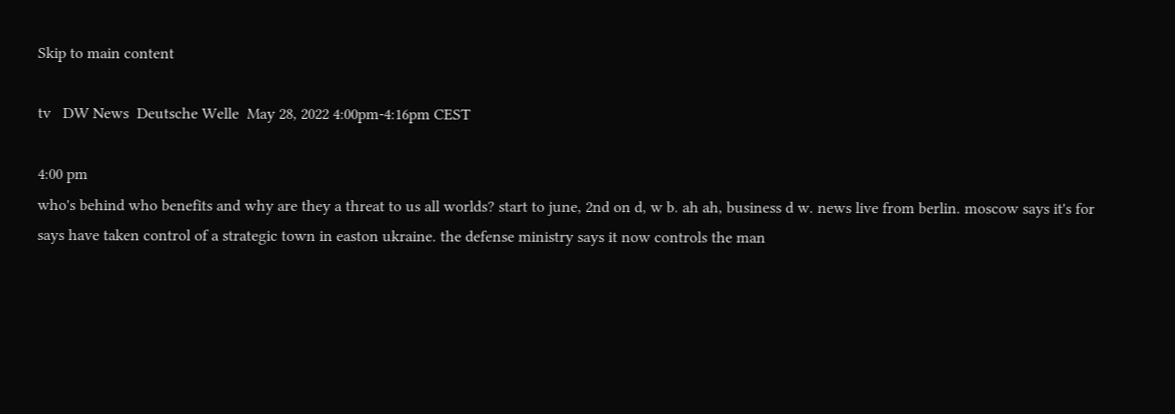Skip to main content

tv   DW News  Deutsche Welle  May 28, 2022 4:00pm-4:16pm CEST

4:00 pm
who's behind who benefits and why are they a threat to us all worlds? start to june, 2nd on d, w b. ah ah, business d w. news live from berlin. moscow says it's for says have taken control of a strategic town in easton ukraine. the defense ministry says it now controls the man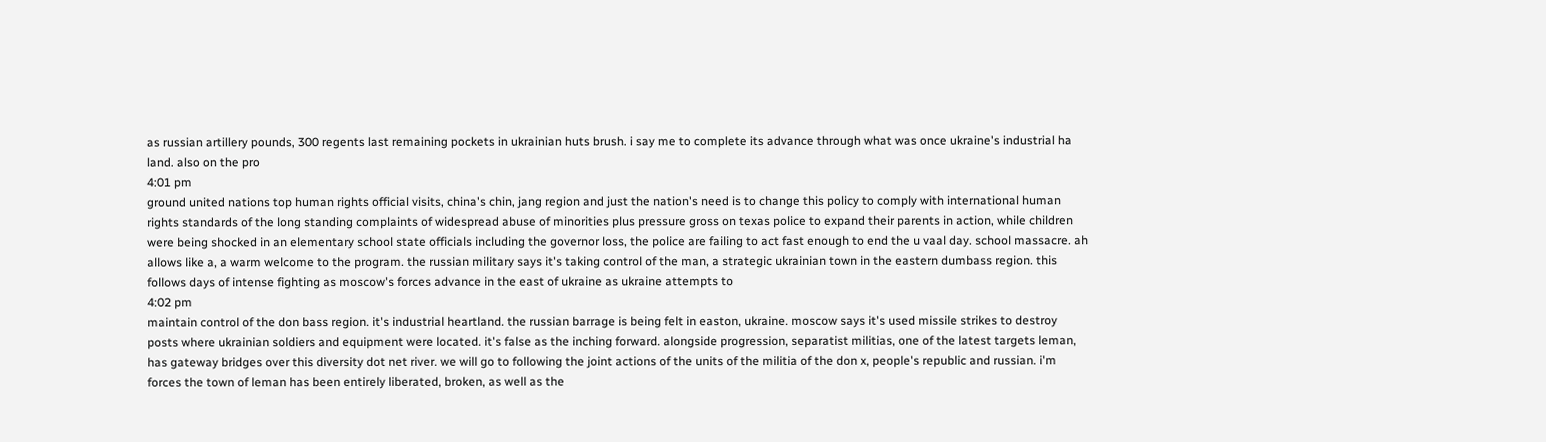as russian artillery pounds, 300 regents last remaining pockets in ukrainian huts brush. i say me to complete its advance through what was once ukraine's industrial ha land. also on the pro
4:01 pm
ground united nations top human rights official visits, china's chin, jang region and just the nation's need is to change this policy to comply with international human rights standards of the long standing complaints of widespread abuse of minorities plus pressure gross on texas police to expand their parents in action, while children were being shocked in an elementary school state officials including the governor loss, the police are failing to act fast enough to end the u vaal day. school massacre. ah allows like a, a warm welcome to the program. the russian military says it's taking control of the man, a strategic ukrainian town in the eastern dumbass region. this follows days of intense fighting as moscow's forces advance in the east of ukraine as ukraine attempts to
4:02 pm
maintain control of the don bass region. it's industrial heartland. the russian barrage is being felt in easton, ukraine. moscow says it's used missile strikes to destroy posts where ukrainian soldiers and equipment were located. it's false as the inching forward. alongside progression, separatist militias, one of the latest targets leman, has gateway bridges over this diversity dot net river. we will go to following the joint actions of the units of the militia of the don x, people's republic and russian. i'm forces the town of leman has been entirely liberated, broken, as well as the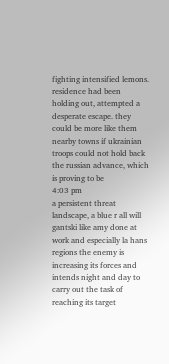fighting intensified lemons. residence had been holding out, attempted a desperate escape. they could be more like them nearby towns if ukrainian troops could not hold back the russian advance, which is proving to be
4:03 pm
a persistent threat landscape, a blue r all will gantski like amy done at work and especially la hans regions the enemy is increasing its forces and intends night and day to carry out the task of reaching its target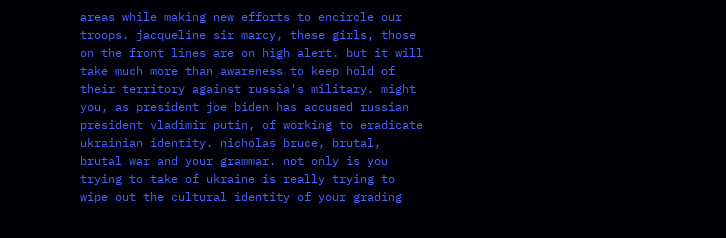areas while making new efforts to encircle our troops. jacqueline sir marcy, these girls, those on the front lines are on high alert. but it will take much more than awareness to keep hold of their territory against russia's military. might you, as president joe biden has accused russian president vladimir putin, of working to eradicate ukrainian identity. nicholas bruce, brutal, brutal war and your grammar. not only is you trying to take of ukraine is really trying to wipe out the cultural identity of your grading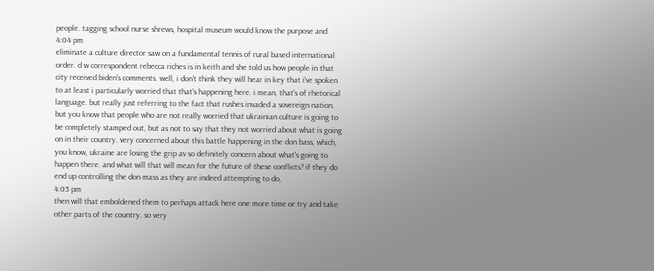people. tagging school nurse shrews, hospital museum would know the purpose and
4:04 pm
eliminate a culture director saw on a fundamental tennis of rural based international order. d w correspondent rebecca riches is in keith and she told us how people in that city received biden's comments. well, i don't think they will hear in key that i've spoken to at least i particularly worried that that's happening here. i mean, that's of rhetorical language. but really just referring to the fact that rushes invaded a sovereign nation. but you know that people who are not really worried that ukrainian culture is going to be completely stamped out, but as not to say that they not worried about what is going on in their country. very concerned about this battle happening in the don bass, which, you know, ukraine are losing the grip av so definitely concern about what's going to happen there. and what will that will mean for the future of these conflicts? if they do end up controlling the don mass as they are indeed attempting to do,
4:05 pm
then will that emboldened them to perhaps attack here one more time or try and take other parts of the country. so very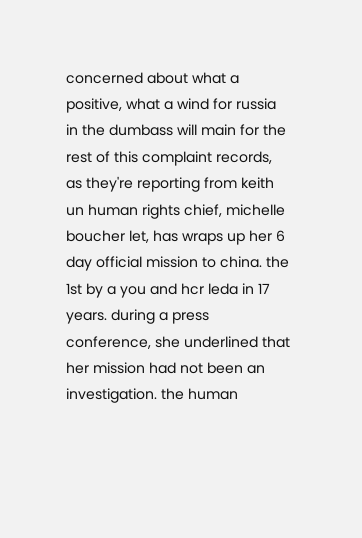concerned about what a positive, what a wind for russia in the dumbass will main for the rest of this complaint records, as they're reporting from keith un human rights chief, michelle boucher let, has wraps up her 6 day official mission to china. the 1st by a you and hcr leda in 17 years. during a press conference, she underlined that her mission had not been an investigation. the human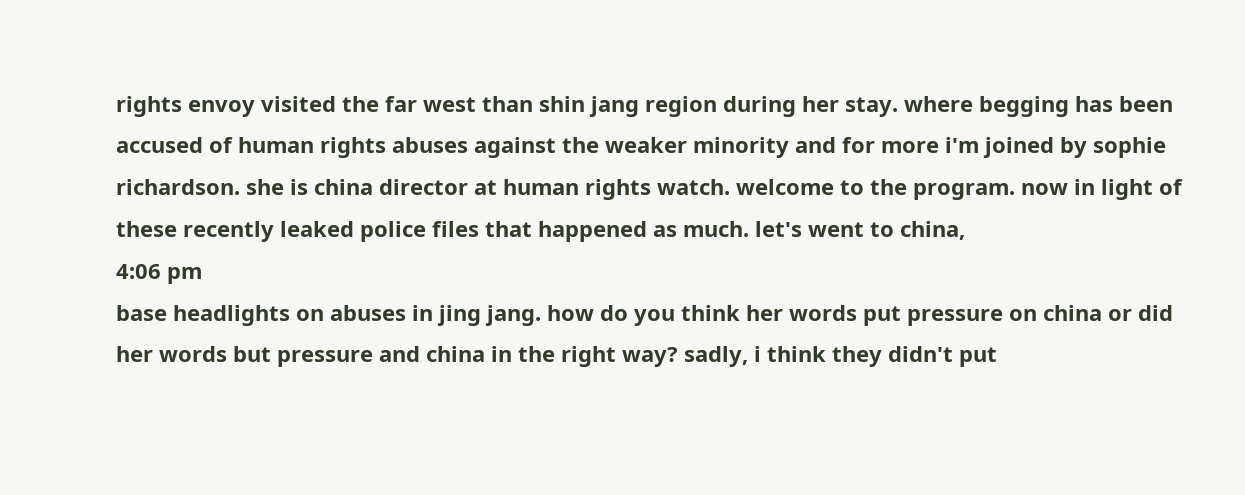rights envoy visited the far west than shin jang region during her stay. where begging has been accused of human rights abuses against the weaker minority and for more i'm joined by sophie richardson. she is china director at human rights watch. welcome to the program. now in light of these recently leaked police files that happened as much. let's went to china,
4:06 pm
base headlights on abuses in jing jang. how do you think her words put pressure on china or did her words but pressure and china in the right way? sadly, i think they didn't put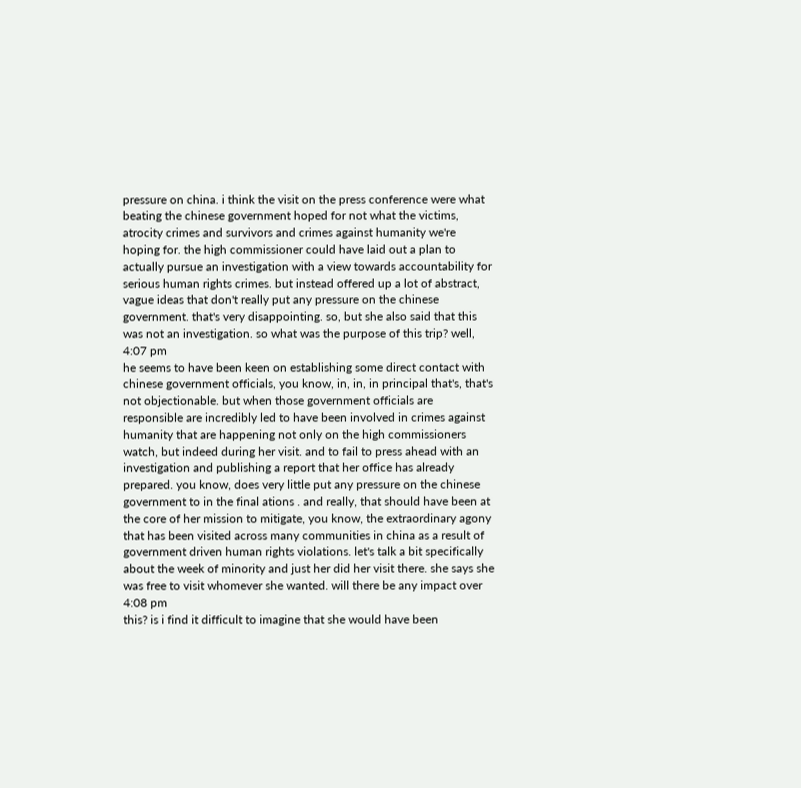pressure on china. i think the visit on the press conference were what beating the chinese government hoped for not what the victims, atrocity crimes and survivors and crimes against humanity we're hoping for. the high commissioner could have laid out a plan to actually pursue an investigation with a view towards accountability for serious human rights crimes. but instead offered up a lot of abstract, vague ideas that don't really put any pressure on the chinese government. that's very disappointing. so, but she also said that this was not an investigation. so what was the purpose of this trip? well,
4:07 pm
he seems to have been keen on establishing some direct contact with chinese government officials, you know, in, in, in principal that's, that's not objectionable. but when those government officials are responsible are incredibly led to have been involved in crimes against humanity that are happening not only on the high commissioners watch, but indeed during her visit. and to fail to press ahead with an investigation and publishing a report that her office has already prepared. you know, does very little put any pressure on the chinese government to in the final ations . and really, that should have been at the core of her mission to mitigate, you know, the extraordinary agony that has been visited across many communities in china as a result of government driven human rights violations. let's talk a bit specifically about the week of minority and just her did her visit there. she says she was free to visit whomever she wanted. will there be any impact over
4:08 pm
this? is i find it difficult to imagine that she would have been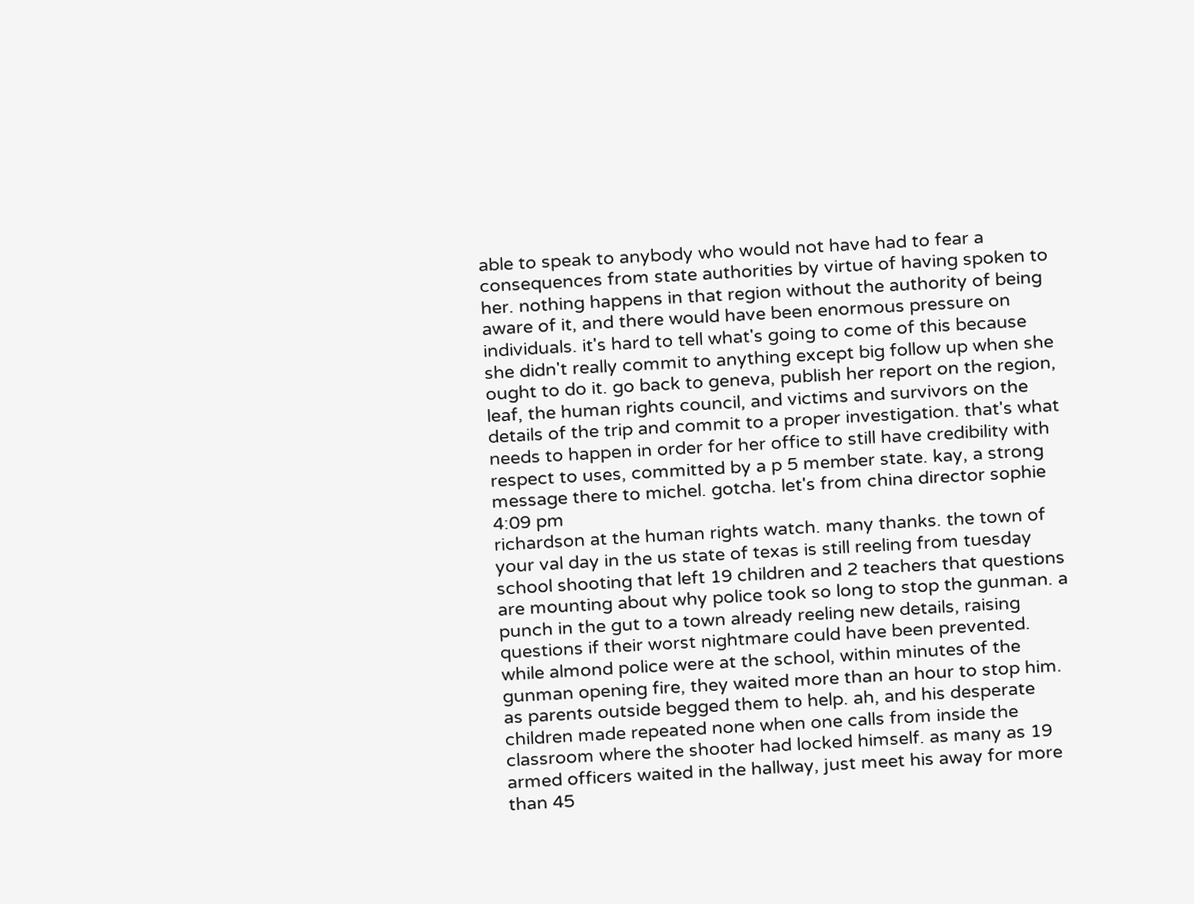able to speak to anybody who would not have had to fear a consequences from state authorities by virtue of having spoken to her. nothing happens in that region without the authority of being aware of it, and there would have been enormous pressure on individuals. it's hard to tell what's going to come of this because she didn't really commit to anything except big follow up when she ought to do it. go back to geneva, publish her report on the region, leaf, the human rights council, and victims and survivors on the details of the trip and commit to a proper investigation. that's what needs to happen in order for her office to still have credibility with respect to uses, committed by a p 5 member state. kay, a strong message there to michel. gotcha. let's from china director sophie
4:09 pm
richardson at the human rights watch. many thanks. the town of your val day in the us state of texas is still reeling from tuesday school shooting that left 19 children and 2 teachers that questions are mounting about why police took so long to stop the gunman. a punch in the gut to a town already reeling new details, raising questions if their worst nightmare could have been prevented. while almond police were at the school, within minutes of the gunman opening fire, they waited more than an hour to stop him. as parents outside begged them to help. ah, and his desperate children made repeated none when one calls from inside the classroom where the shooter had locked himself. as many as 19 armed officers waited in the hallway, just meet his away for more than 45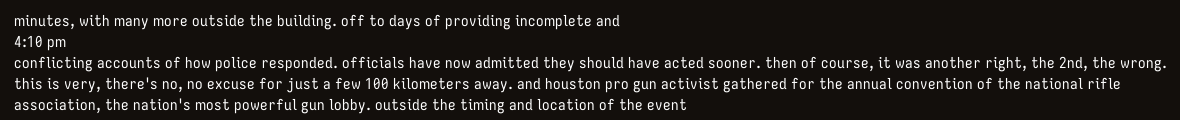minutes, with many more outside the building. off to days of providing incomplete and
4:10 pm
conflicting accounts of how police responded. officials have now admitted they should have acted sooner. then of course, it was another right, the 2nd, the wrong. this is very, there's no, no excuse for just a few 100 kilometers away. and houston pro gun activist gathered for the annual convention of the national rifle association, the nation's most powerful gun lobby. outside the timing and location of the event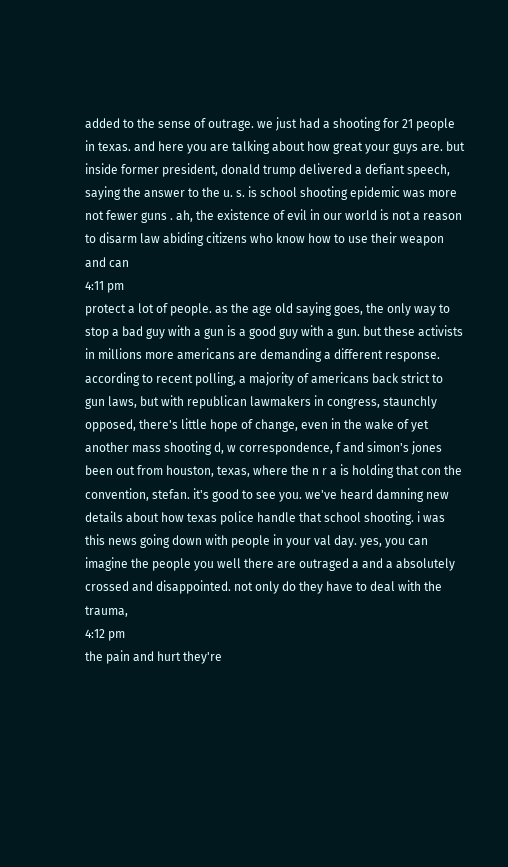added to the sense of outrage. we just had a shooting for 21 people in texas. and here you are talking about how great your guys are. but inside former president, donald trump delivered a defiant speech, saying the answer to the u. s. is school shooting epidemic was more not fewer guns . ah, the existence of evil in our world is not a reason to disarm law abiding citizens who know how to use their weapon and can
4:11 pm
protect a lot of people. as the age old saying goes, the only way to stop a bad guy with a gun is a good guy with a gun. but these activists in millions more americans are demanding a different response. according to recent polling, a majority of americans back strict to gun laws, but with republican lawmakers in congress, staunchly opposed, there's little hope of change, even in the wake of yet another mass shooting d, w correspondence, f and simon's jones been out from houston, texas, where the n r a is holding that con the convention, stefan. it's good to see you. we've heard damning new details about how texas police handle that school shooting. i was this news going down with people in your val day. yes, you can imagine the people you well there are outraged a and a absolutely crossed and disappointed. not only do they have to deal with the trauma,
4:12 pm
the pain and hurt they're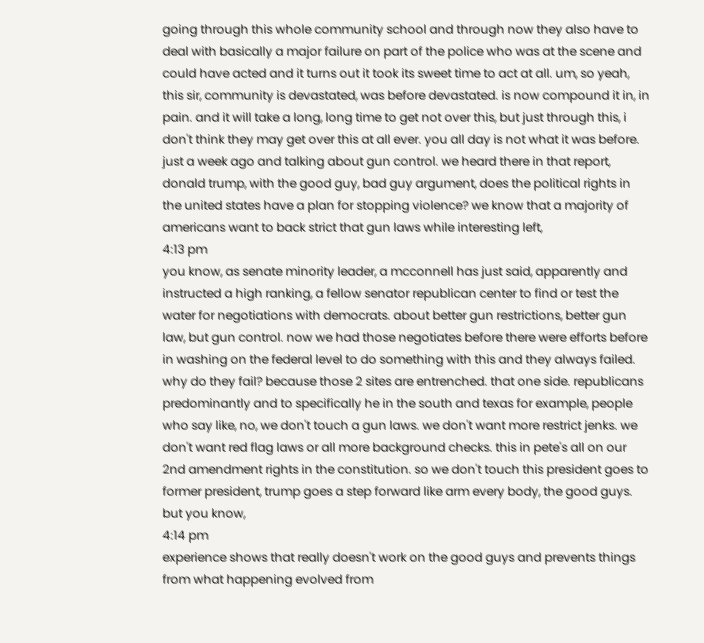going through this whole community school and through now they also have to deal with basically a major failure on part of the police who was at the scene and could have acted and it turns out it took its sweet time to act at all. um, so yeah, this sir, community is devastated, was before devastated. is now compound it in, in pain. and it will take a long, long time to get not over this, but just through this, i don't think they may get over this at all ever. you all day is not what it was before. just a week ago and talking about gun control. we heard there in that report, donald trump, with the good guy, bad guy argument, does the political rights in the united states have a plan for stopping violence? we know that a majority of americans want to back strict that gun laws while interesting left,
4:13 pm
you know, as senate minority leader, a mcconnell has just said, apparently and instructed a high ranking, a fellow senator republican center to find or test the water for negotiations with democrats. about better gun restrictions, better gun law, but gun control. now we had those negotiates before there were efforts before in washing on the federal level to do something with this and they always failed. why do they fail? because those 2 sites are entrenched. that one side. republicans predominantly and to specifically he in the south and texas for example, people who say like, no, we don't touch a gun laws. we don't want more restrict jenks. we don't want red flag laws or all more background checks. this in pete's all on our 2nd amendment rights in the constitution. so we don't touch this president goes to former president, trump goes a step forward like arm every body, the good guys. but you know,
4:14 pm
experience shows that really doesn't work on the good guys and prevents things from what happening evolved from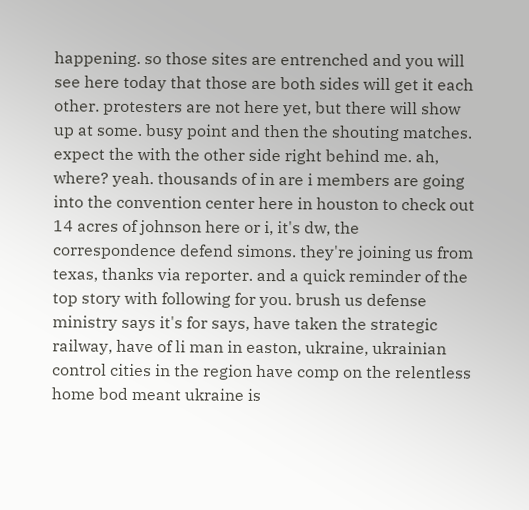happening. so those sites are entrenched and you will see here today that those are both sides will get it each other. protesters are not here yet, but there will show up at some. busy point and then the shouting matches. expect the with the other side right behind me. ah, where? yeah. thousands of in are i members are going into the convention center here in houston to check out 14 acres of johnson here or i, it's dw, the correspondence defend simons. they're joining us from texas, thanks via reporter. and a quick reminder of the top story with following for you. brush us defense ministry says it's for says, have taken the strategic railway, have of li man in easton, ukraine, ukrainian control cities in the region have comp on the relentless home bod meant ukraine is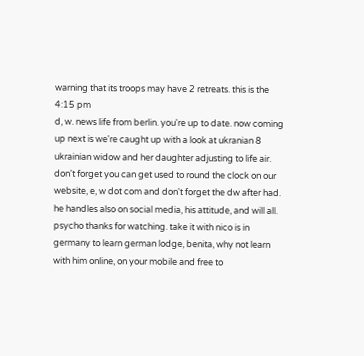warning that its troops may have 2 retreats. this is the
4:15 pm
d, w. news life from berlin. you're up to date. now coming up next is we're caught up with a look at ukranian 8 ukrainian widow and her daughter adjusting to life air. don't forget you can get used to round the clock on our website, e, w dot com and don't forget the dw after had. he handles also on social media, his attitude, and will all. psycho thanks for watching. take it with nico is in germany to learn german lodge, benita, why not learn with him online, on your mobile and free to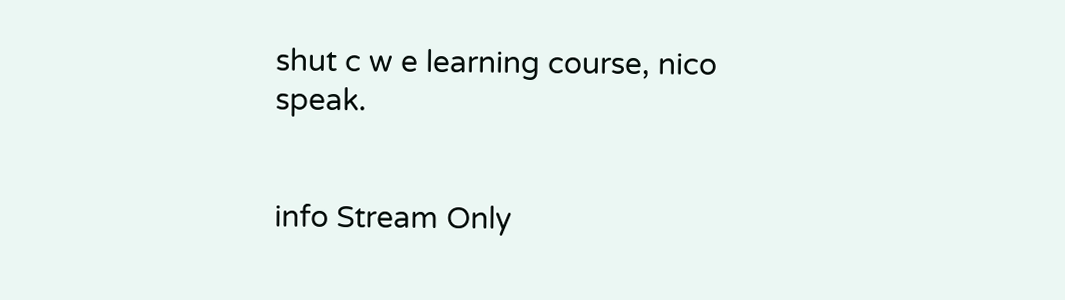shut c w e learning course, nico speak.


info Stream Only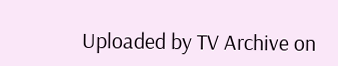Uploaded by TV Archive on